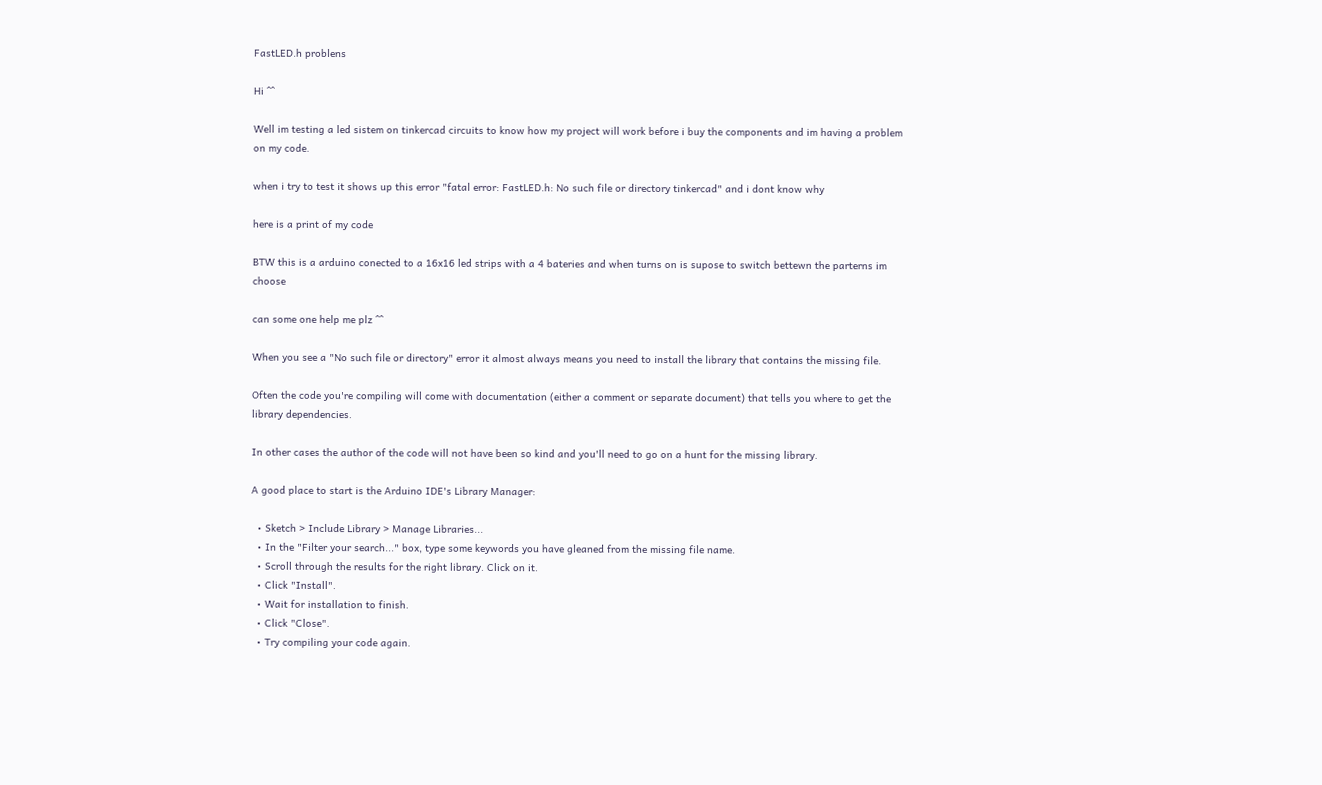FastLED.h problens

Hi ^^

Well im testing a led sistem on tinkercad circuits to know how my project will work before i buy the components and im having a problem on my code.

when i try to test it shows up this error "fatal error: FastLED.h: No such file or directory tinkercad" and i dont know why

here is a print of my code

BTW this is a arduino conected to a 16x16 led strips with a 4 bateries and when turns on is supose to switch bettewn the parterns im choose

can some one help me plz ^^

When you see a "No such file or directory" error it almost always means you need to install the library that contains the missing file.

Often the code you're compiling will come with documentation (either a comment or separate document) that tells you where to get the library dependencies.

In other cases the author of the code will not have been so kind and you'll need to go on a hunt for the missing library.

A good place to start is the Arduino IDE's Library Manager:

  • Sketch > Include Library > Manage Libraries...
  • In the "Filter your search..." box, type some keywords you have gleaned from the missing file name.
  • Scroll through the results for the right library. Click on it.
  • Click "Install".
  • Wait for installation to finish.
  • Click "Close".
  • Try compiling your code again.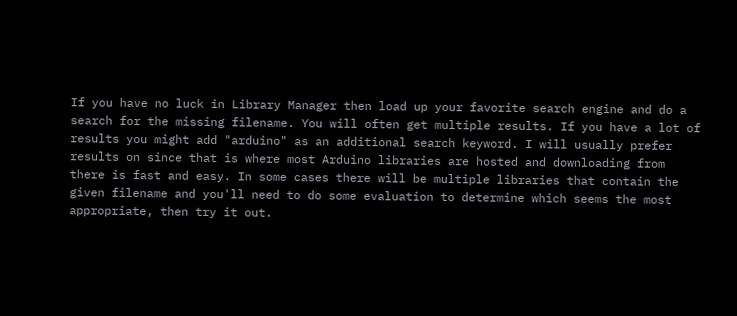If you have no luck in Library Manager then load up your favorite search engine and do a search for the missing filename. You will often get multiple results. If you have a lot of results you might add "arduino" as an additional search keyword. I will usually prefer results on since that is where most Arduino libraries are hosted and downloading from there is fast and easy. In some cases there will be multiple libraries that contain the given filename and you'll need to do some evaluation to determine which seems the most appropriate, then try it out.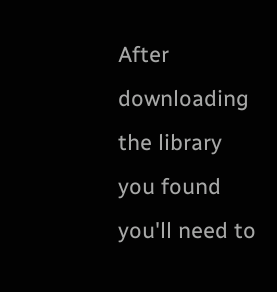After downloading the library you found you'll need to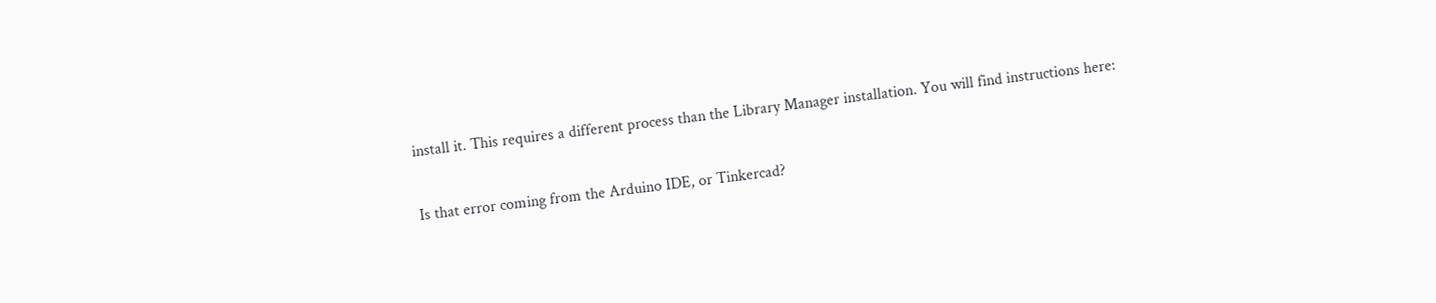install it. This requires a different process than the Library Manager installation. You will find instructions here:

Is that error coming from the Arduino IDE, or Tinkercad?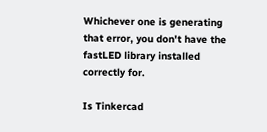Whichever one is generating that error, you don't have the fastLED library installed correctly for.

Is Tinkercad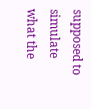supposed to simulate what the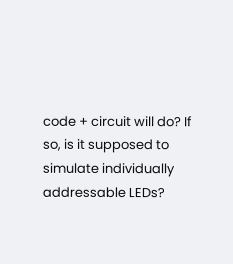code + circuit will do? If so, is it supposed to simulate individually addressable LEDs?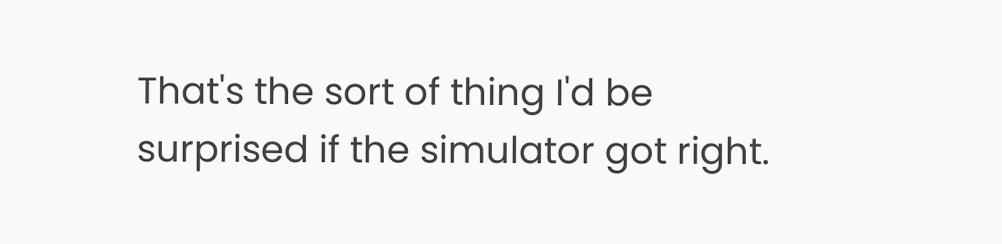That's the sort of thing I'd be surprised if the simulator got right.